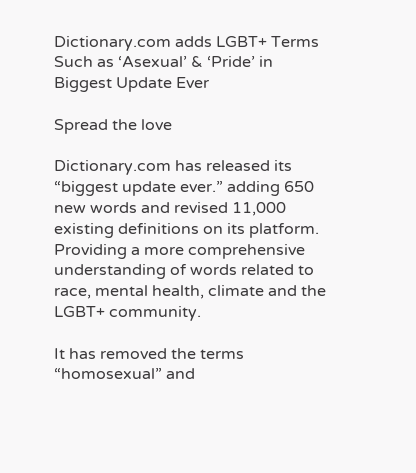Dictionary.com adds LGBT+ Terms Such as ‘Asexual’ & ‘Pride’ in Biggest Update Ever

Spread the love

Dictionary.com has released its “biggest update ever.” adding 650 new words and revised 11,000 existing definitions on its platform. Providing a more comprehensive understanding of words related to race, mental health, climate and the LGBT+ community.

It has removed the terms “homosexual” and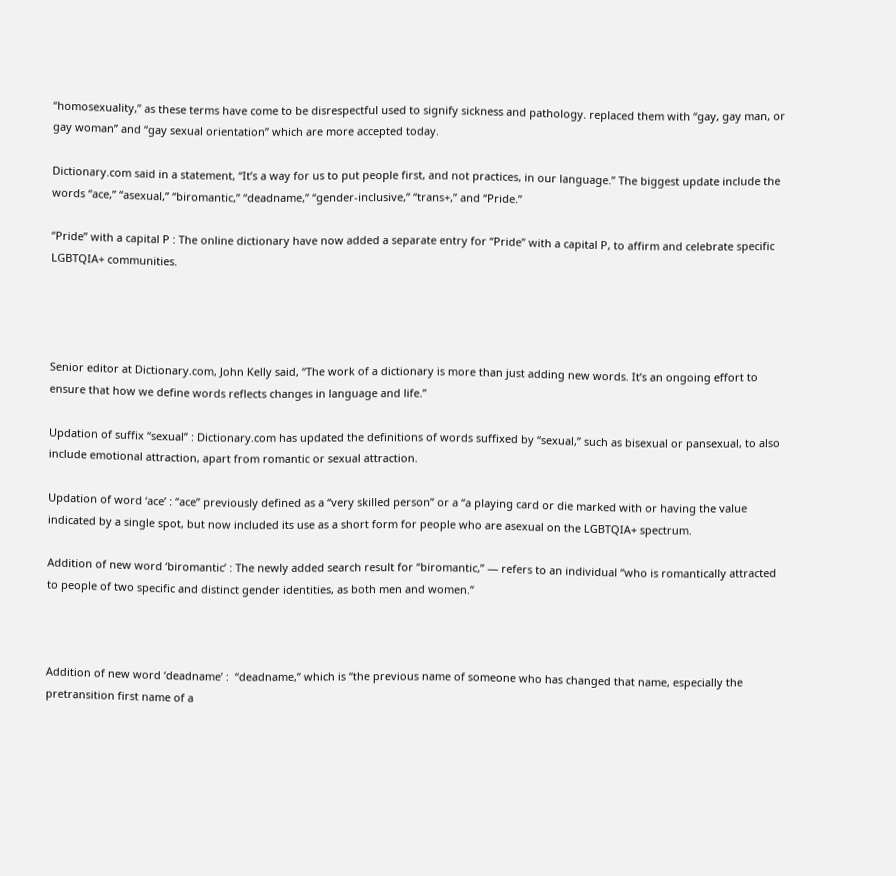“homosexuality,” as these terms have come to be disrespectful used to signify sickness and pathology. replaced them with “gay, gay man, or gay woman” and “gay sexual orientation” which are more accepted today.

Dictionary.com said in a statement, “It’s a way for us to put people first, and not practices, in our language.” The biggest update include the words “ace,” “asexual,” “biromantic,” “deadname,” “gender-inclusive,” “trans+,” and “Pride.”

“Pride” with a capital P : The online dictionary have now added a separate entry for “Pride” with a capital P, to affirm and celebrate specific LGBTQIA+ communities.




Senior editor at Dictionary.com, John Kelly said, “The work of a dictionary is more than just adding new words. It’s an ongoing effort to ensure that how we define words reflects changes in language and life.”

Updation of suffix “sexual” : Dictionary.com has updated the definitions of words suffixed by “sexual,” such as bisexual or pansexual, to also include emotional attraction, apart from romantic or sexual attraction.

Updation of word ‘ace’ : “ace” previously defined as a “very skilled person” or a “a playing card or die marked with or having the value indicated by a single spot, but now included its use as a short form for people who are asexual on the LGBTQIA+ spectrum.

Addition of new word ‘biromantic’ : The newly added search result for “biromantic,” — refers to an individual “who is romantically attracted to people of two specific and distinct gender identities, as both men and women.”



Addition of new word ‘deadname’ :  “deadname,” which is “the previous name of someone who has changed that name, especially the pretransition first name of a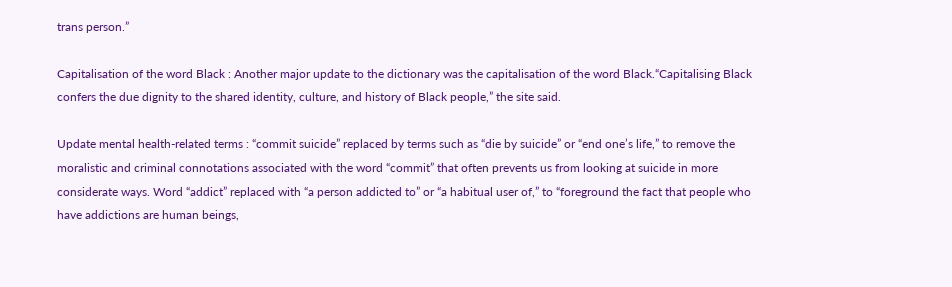trans person.”

Capitalisation of the word Black : Another major update to the dictionary was the capitalisation of the word Black.“Capitalising Black confers the due dignity to the shared identity, culture, and history of Black people,” the site said.

Update mental health-related terms : “commit suicide” replaced by terms such as “die by suicide” or “end one’s life,” to remove the moralistic and criminal connotations associated with the word “commit” that often prevents us from looking at suicide in more considerate ways. Word “addict” replaced with “a person addicted to” or “a habitual user of,” to “foreground the fact that people who have addictions are human beings,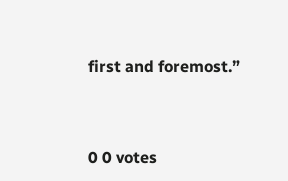first and foremost.”


0 0 votes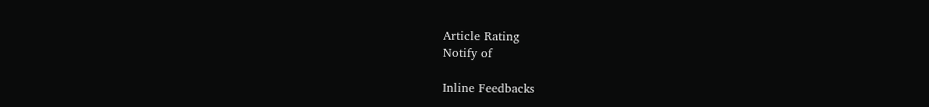Article Rating
Notify of

Inline Feedbacks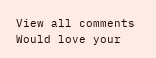View all comments
Would love your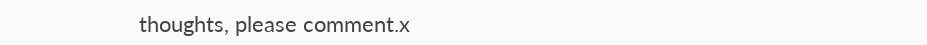thoughts, please comment.x